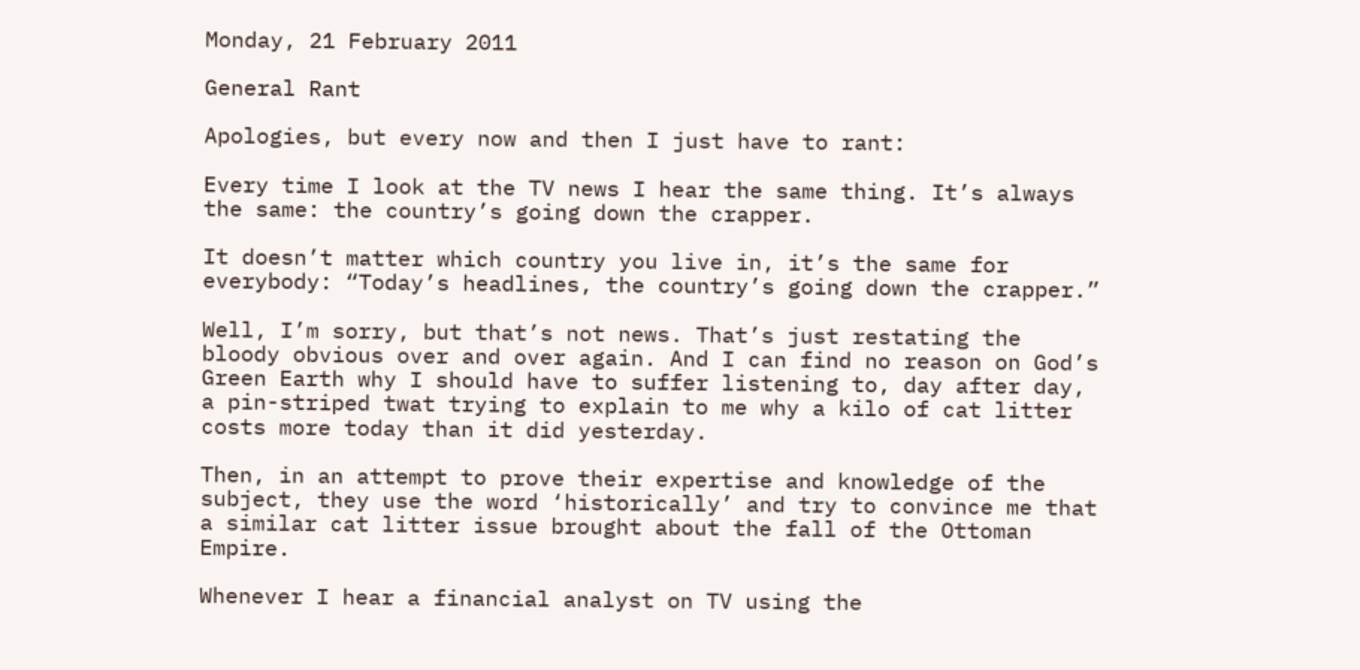Monday, 21 February 2011

General Rant

Apologies, but every now and then I just have to rant:

Every time I look at the TV news I hear the same thing. It’s always the same: the country’s going down the crapper.

It doesn’t matter which country you live in, it’s the same for everybody: “Today’s headlines, the country’s going down the crapper.”

Well, I’m sorry, but that’s not news. That’s just restating the bloody obvious over and over again. And I can find no reason on God’s Green Earth why I should have to suffer listening to, day after day, a pin-striped twat trying to explain to me why a kilo of cat litter costs more today than it did yesterday.

Then, in an attempt to prove their expertise and knowledge of the subject, they use the word ‘historically’ and try to convince me that a similar cat litter issue brought about the fall of the Ottoman Empire.

Whenever I hear a financial analyst on TV using the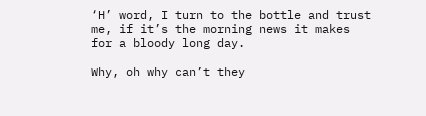‘H’ word, I turn to the bottle and trust me, if it’s the morning news it makes for a bloody long day.

Why, oh why can’t they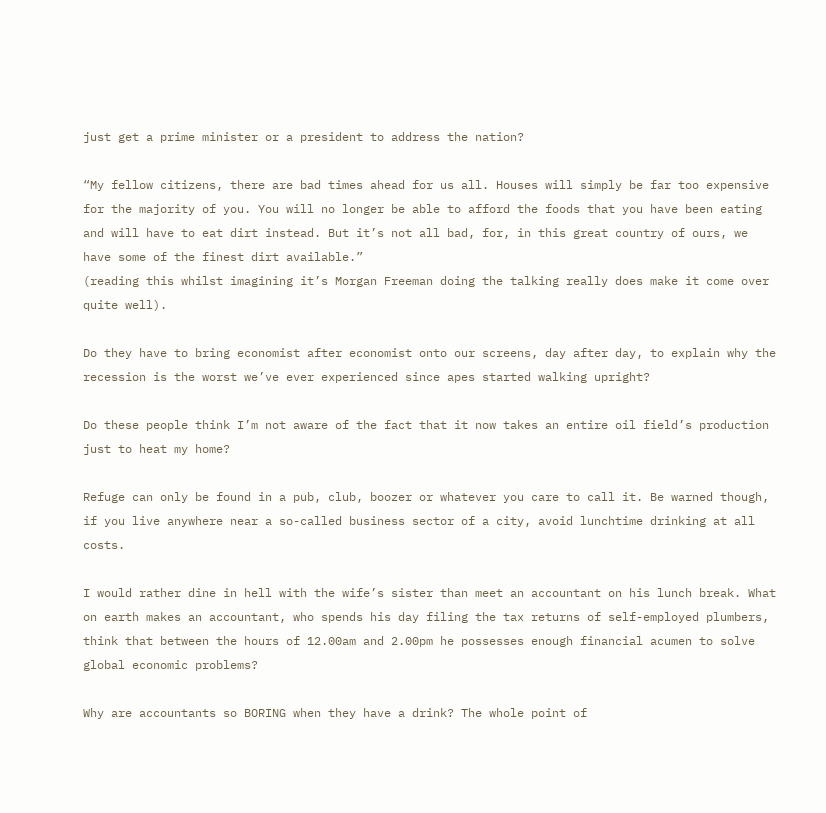just get a prime minister or a president to address the nation?

“My fellow citizens, there are bad times ahead for us all. Houses will simply be far too expensive for the majority of you. You will no longer be able to afford the foods that you have been eating and will have to eat dirt instead. But it’s not all bad, for, in this great country of ours, we have some of the finest dirt available.”
(reading this whilst imagining it’s Morgan Freeman doing the talking really does make it come over quite well).

Do they have to bring economist after economist onto our screens, day after day, to explain why the recession is the worst we’ve ever experienced since apes started walking upright?

Do these people think I’m not aware of the fact that it now takes an entire oil field’s production just to heat my home?

Refuge can only be found in a pub, club, boozer or whatever you care to call it. Be warned though, if you live anywhere near a so-called business sector of a city, avoid lunchtime drinking at all costs.

I would rather dine in hell with the wife’s sister than meet an accountant on his lunch break. What on earth makes an accountant, who spends his day filing the tax returns of self-employed plumbers, think that between the hours of 12.00am and 2.00pm he possesses enough financial acumen to solve global economic problems?

Why are accountants so BORING when they have a drink? The whole point of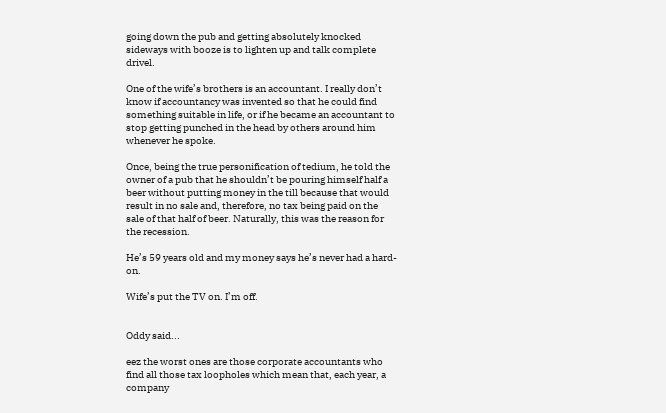going down the pub and getting absolutely knocked sideways with booze is to lighten up and talk complete drivel.

One of the wife’s brothers is an accountant. I really don’t know if accountancy was invented so that he could find something suitable in life, or if he became an accountant to stop getting punched in the head by others around him whenever he spoke.

Once, being the true personification of tedium, he told the owner of a pub that he shouldn’t be pouring himself half a beer without putting money in the till because that would result in no sale and, therefore, no tax being paid on the sale of that half of beer. Naturally, this was the reason for the recession.

He’s 59 years old and my money says he’s never had a hard-on.

Wife’s put the TV on. I’m off.


Oddy said...

eez the worst ones are those corporate accountants who find all those tax loopholes which mean that, each year, a company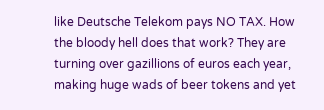like Deutsche Telekom pays NO TAX. How the bloody hell does that work? They are turning over gazillions of euros each year, making huge wads of beer tokens and yet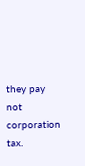they pay not corporation tax.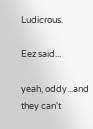Ludicrous.

Eez said...

yeah, oddy...and they can't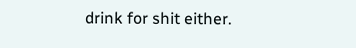drink for shit either.